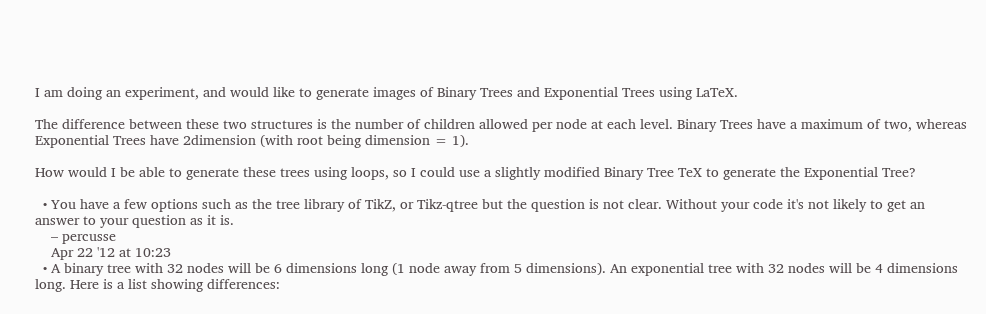I am doing an experiment, and would like to generate images of Binary Trees and Exponential Trees using LaTeX.

The difference between these two structures is the number of children allowed per node at each level. Binary Trees have a maximum of two, whereas Exponential Trees have 2dimension (with root being dimension = 1).

How would I be able to generate these trees using loops, so I could use a slightly modified Binary Tree TeX to generate the Exponential Tree?

  • You have a few options such as the tree library of TikZ, or Tikz-qtree but the question is not clear. Without your code it's not likely to get an answer to your question as it is.
    – percusse
    Apr 22 '12 at 10:23
  • A binary tree with 32 nodes will be 6 dimensions long (1 node away from 5 dimensions). An exponential tree with 32 nodes will be 4 dimensions long. Here is a list showing differences: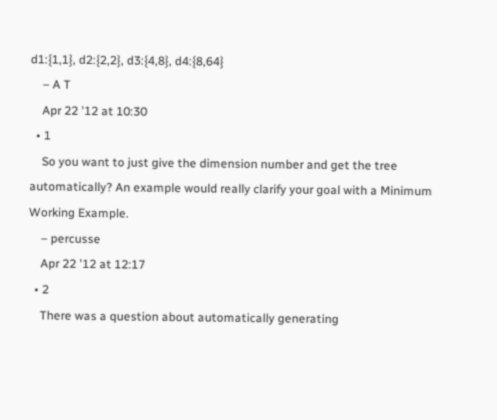d1:{1,1}, d2:{2,2}, d3:{4,8}, d4:{8,64}
    – A T
    Apr 22 '12 at 10:30
  • 1
    So you want to just give the dimension number and get the tree automatically? An example would really clarify your goal with a Minimum Working Example.
    – percusse
    Apr 22 '12 at 12:17
  • 2
    There was a question about automatically generating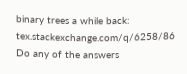binary trees a while back: tex.stackexchange.com/q/6258/86 Do any of the answers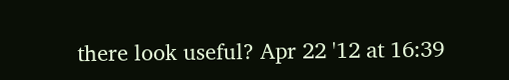there look useful? Apr 22 '12 at 16:39